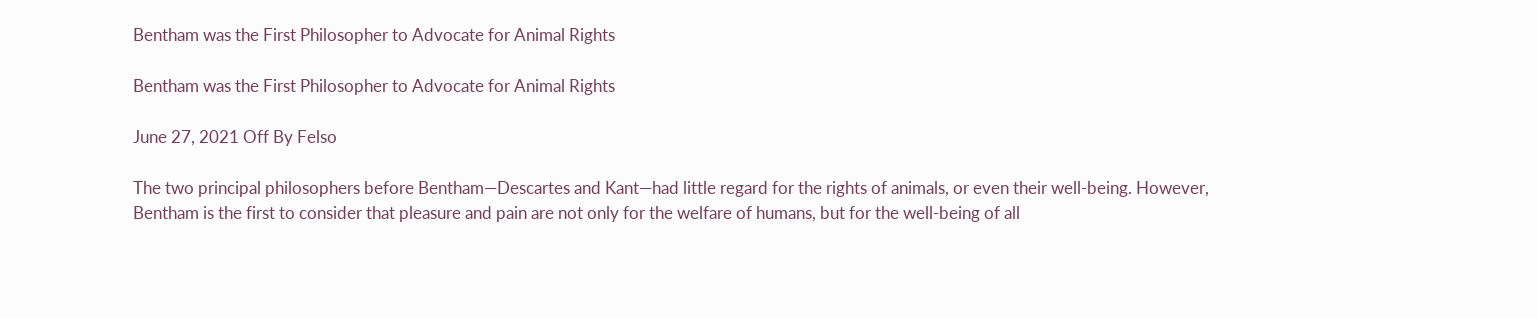Bentham was the First Philosopher to Advocate for Animal Rights

Bentham was the First Philosopher to Advocate for Animal Rights

June 27, 2021 Off By Felso

The two principal philosophers before Bentham—Descartes and Kant—had little regard for the rights of animals, or even their well-being. However, Bentham is the first to consider that pleasure and pain are not only for the welfare of humans, but for the well-being of all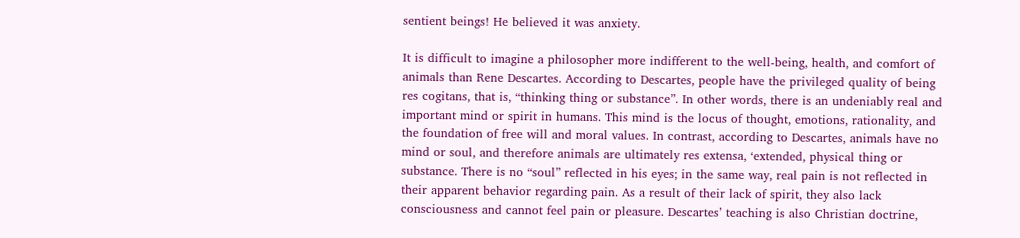sentient beings! He believed it was anxiety.

It is difficult to imagine a philosopher more indifferent to the well-being, health, and comfort of animals than Rene Descartes. According to Descartes, people have the privileged quality of being res cogitans, that is, “thinking thing or substance”. In other words, there is an undeniably real and important mind or spirit in humans. This mind is the locus of thought, emotions, rationality, and the foundation of free will and moral values. In contrast, according to Descartes, animals have no mind or soul, and therefore animals are ultimately res extensa, ‘extended, physical thing or substance. There is no “soul” reflected in his eyes; in the same way, real pain is not reflected in their apparent behavior regarding pain. As a result of their lack of spirit, they also lack consciousness and cannot feel pain or pleasure. Descartes’ teaching is also Christian doctrine,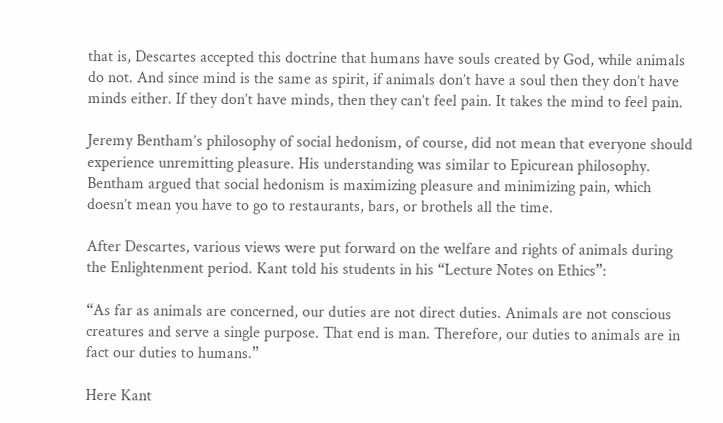that is, Descartes accepted this doctrine that humans have souls created by God, while animals do not. And since mind is the same as spirit, if animals don’t have a soul then they don’t have minds either. If they don’t have minds, then they can’t feel pain. It takes the mind to feel pain.

Jeremy Bentham’s philosophy of social hedonism, of course, did not mean that everyone should experience unremitting pleasure. His understanding was similar to Epicurean philosophy. Bentham argued that social hedonism is maximizing pleasure and minimizing pain, which doesn’t mean you have to go to restaurants, bars, or brothels all the time.

After Descartes, various views were put forward on the welfare and rights of animals during the Enlightenment period. Kant told his students in his “Lecture Notes on Ethics”:

“As far as animals are concerned, our duties are not direct duties. Animals are not conscious creatures and serve a single purpose. That end is man. Therefore, our duties to animals are in fact our duties to humans.”

Here Kant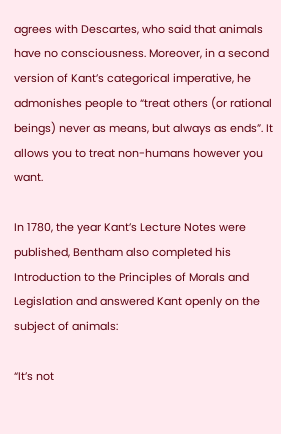agrees with Descartes, who said that animals have no consciousness. Moreover, in a second version of Kant’s categorical imperative, he admonishes people to “treat others (or rational beings) never as means, but always as ends”. It allows you to treat non-humans however you want.

In 1780, the year Kant’s Lecture Notes were published, Bentham also completed his Introduction to the Principles of Morals and Legislation and answered Kant openly on the subject of animals:

“It’s not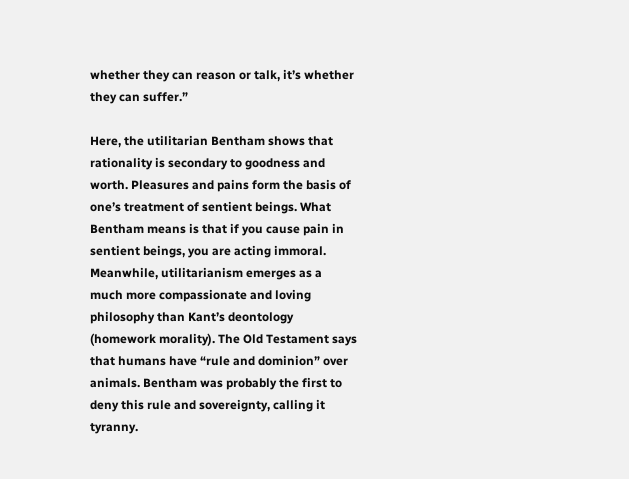whether they can reason or talk, it’s whether they can suffer.”

Here, the utilitarian Bentham shows that rationality is secondary to goodness and worth. Pleasures and pains form the basis of one’s treatment of sentient beings. What Bentham means is that if you cause pain in sentient beings, you are acting immoral. Meanwhile, utilitarianism emerges as a much more compassionate and loving philosophy than Kant’s deontology (homework morality). The Old Testament says that humans have “rule and dominion” over animals. Bentham was probably the first to deny this rule and sovereignty, calling it tyranny.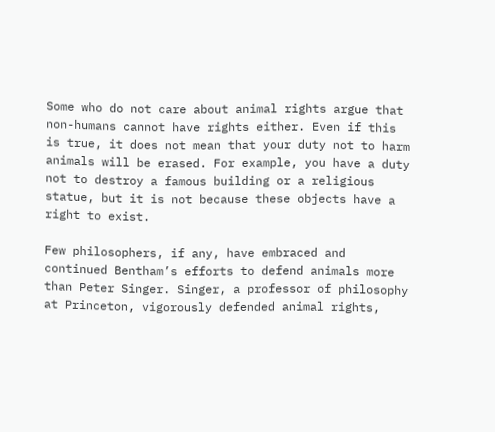Some who do not care about animal rights argue that non-humans cannot have rights either. Even if this is true, it does not mean that your duty not to harm animals will be erased. For example, you have a duty not to destroy a famous building or a religious statue, but it is not because these objects have a right to exist.

Few philosophers, if any, have embraced and continued Bentham’s efforts to defend animals more than Peter Singer. Singer, a professor of philosophy at Princeton, vigorously defended animal rights,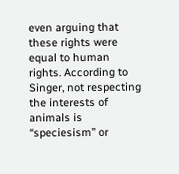even arguing that these rights were equal to human rights. According to Singer, not respecting the interests of animals is “speciesism” or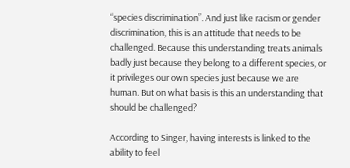“species discrimination”. And just like racism or gender discrimination, this is an attitude that needs to be challenged. Because this understanding treats animals badly just because they belong to a different species, or it privileges our own species just because we are human. But on what basis is this an understanding that should be challenged?

According to Singer, having interests is linked to the ability to feel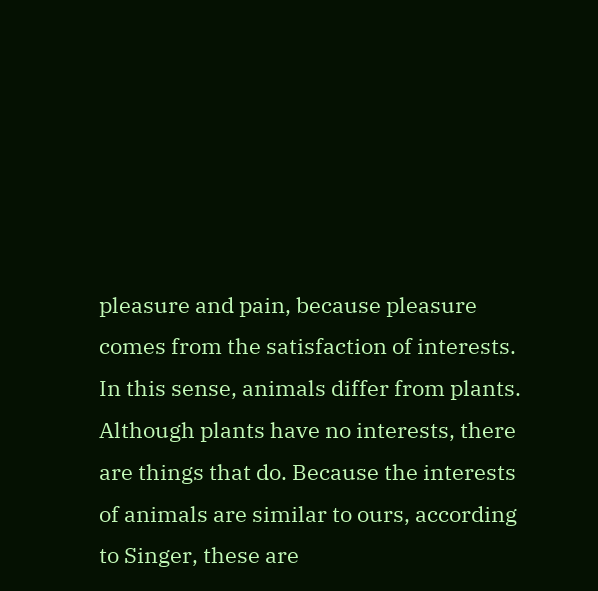pleasure and pain, because pleasure comes from the satisfaction of interests. In this sense, animals differ from plants. Although plants have no interests, there are things that do. Because the interests of animals are similar to ours, according to Singer, these are